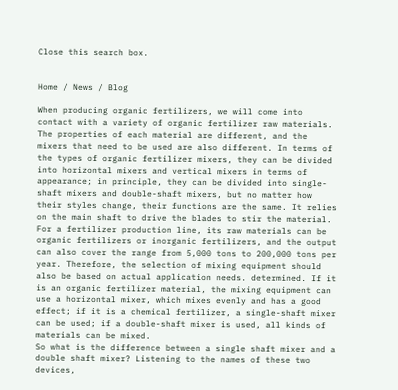Close this search box.


Home / News / Blog

When producing organic fertilizers, we will come into contact with a variety of organic fertilizer raw materials. The properties of each material are different, and the mixers that need to be used are also different. In terms of the types of organic fertilizer mixers, they can be divided into horizontal mixers and vertical mixers in terms of appearance; in principle, they can be divided into single-shaft mixers and double-shaft mixers, but no matter how their styles change, their functions are the same. It relies on the main shaft to drive the blades to stir the material.
For a fertilizer production line, its raw materials can be organic fertilizers or inorganic fertilizers, and the output can also cover the range from 5,000 tons to 200,000 tons per year. Therefore, the selection of mixing equipment should also be based on actual application needs. determined. If it is an organic fertilizer material, the mixing equipment can use a horizontal mixer, which mixes evenly and has a good effect; if it is a chemical fertilizer, a single-shaft mixer can be used; if a double-shaft mixer is used, all kinds of materials can be mixed.
So what is the difference between a single shaft mixer and a double shaft mixer? Listening to the names of these two devices,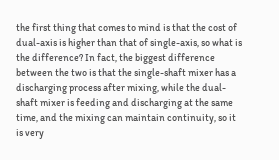the first thing that comes to mind is that the cost of dual-axis is higher than that of single-axis, so what is the difference? In fact, the biggest difference between the two is that the single-shaft mixer has a discharging process after mixing, while the dual-shaft mixer is feeding and discharging at the same time, and the mixing can maintain continuity, so it is very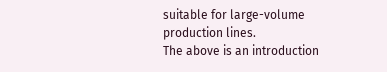suitable for large-volume production lines.
The above is an introduction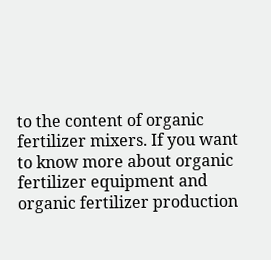to the content of organic fertilizer mixers. If you want to know more about organic fertilizer equipment and organic fertilizer production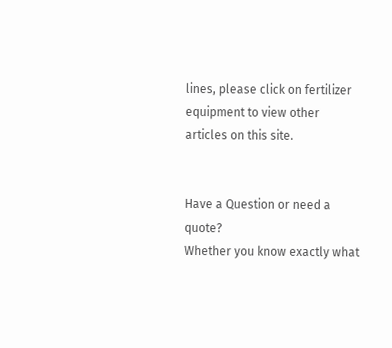lines, please click on fertilizer equipment to view other articles on this site.


Have a Question or need a quote?
Whether you know exactly what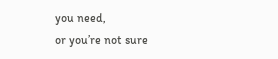you need,
or you’re not sure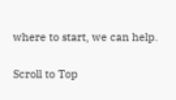where to start, we can help.

Scroll to Top